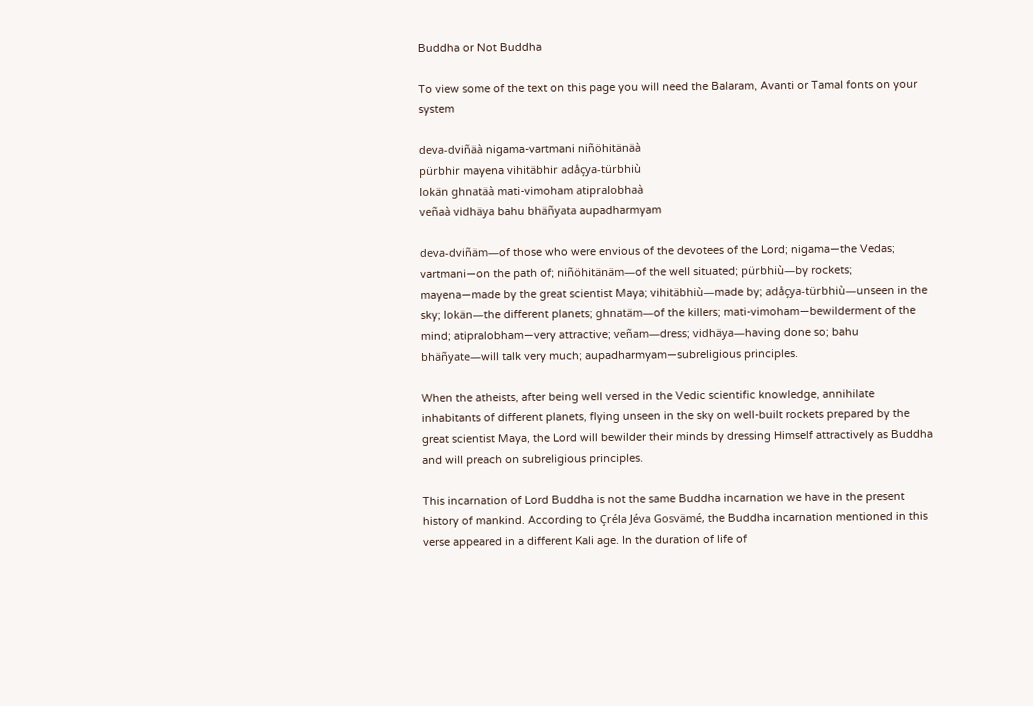Buddha or Not Buddha

To view some of the text on this page you will need the Balaram, Avanti or Tamal fonts on your system

deva-dviñäà nigama-vartmani niñöhitänäà
pürbhir mayena vihitäbhir adåçya-türbhiù
lokän ghnatäà mati-vimoham atipralobhaà
veñaà vidhäya bahu bhäñyata aupadharmyam

deva-dviñäm—of those who were envious of the devotees of the Lord; nigama—the Vedas; vartmani—on the path of; niñöhitänäm—of the well situated; pürbhiù—by rockets; mayena—made by the great scientist Maya; vihitäbhiù—made by; adåçya-türbhiù—unseen in the sky; lokän—the different planets; ghnatäm—of the killers; mati-vimoham—bewilderment of the mind; atipralobham—very attractive; veñam—dress; vidhäya—having done so; bahu bhäñyate—will talk very much; aupadharmyam—subreligious principles.

When the atheists, after being well versed in the Vedic scientific knowledge, annihilate inhabitants of different planets, flying unseen in the sky on well-built rockets prepared by the great scientist Maya, the Lord will bewilder their minds by dressing Himself attractively as Buddha and will preach on subreligious principles.

This incarnation of Lord Buddha is not the same Buddha incarnation we have in the present history of mankind. According to Çréla Jéva Gosvämé, the Buddha incarnation mentioned in this verse appeared in a different Kali age. In the duration of life of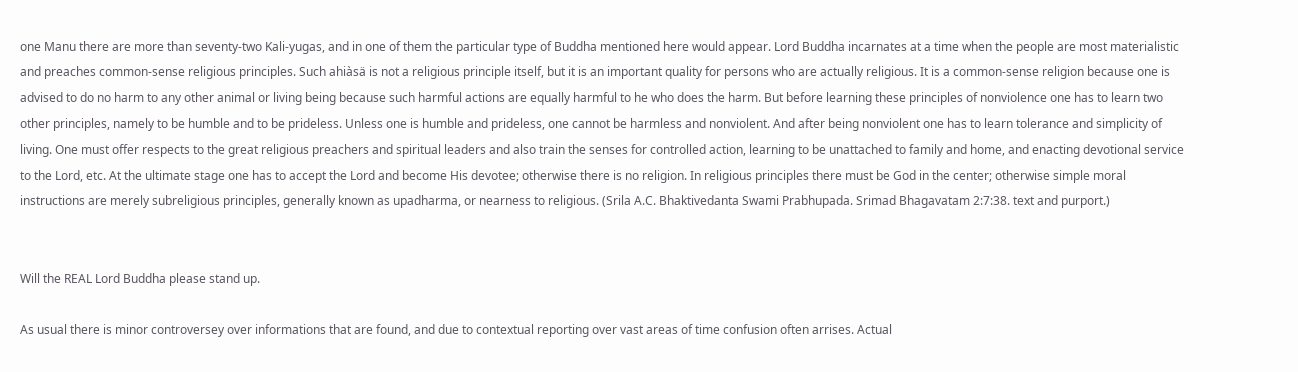one Manu there are more than seventy-two Kali-yugas, and in one of them the particular type of Buddha mentioned here would appear. Lord Buddha incarnates at a time when the people are most materialistic and preaches common-sense religious principles. Such ahiàsä is not a religious principle itself, but it is an important quality for persons who are actually religious. It is a common-sense religion because one is advised to do no harm to any other animal or living being because such harmful actions are equally harmful to he who does the harm. But before learning these principles of nonviolence one has to learn two other principles, namely to be humble and to be prideless. Unless one is humble and prideless, one cannot be harmless and nonviolent. And after being nonviolent one has to learn tolerance and simplicity of living. One must offer respects to the great religious preachers and spiritual leaders and also train the senses for controlled action, learning to be unattached to family and home, and enacting devotional service to the Lord, etc. At the ultimate stage one has to accept the Lord and become His devotee; otherwise there is no religion. In religious principles there must be God in the center; otherwise simple moral instructions are merely subreligious principles, generally known as upadharma, or nearness to religious. (Srila A.C. Bhaktivedanta Swami Prabhupada. Srimad Bhagavatam 2:7:38. text and purport.)


Will the REAL Lord Buddha please stand up.

As usual there is minor controversey over informations that are found, and due to contextual reporting over vast areas of time confusion often arrises. Actual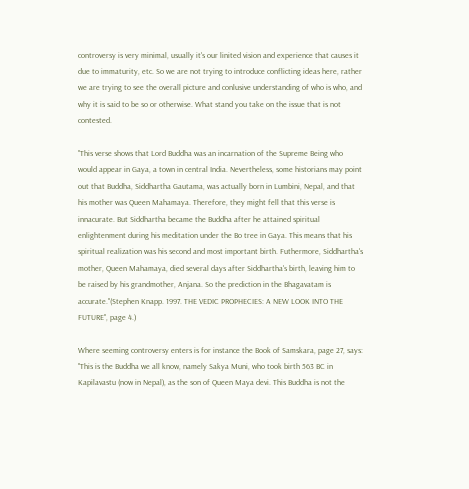controversy is very minimal, usually it's our linited vision and experience that causes it due to immaturity, etc. So we are not trying to introduce conflicting ideas here, rather we are trying to see the overall picture and conlusive understanding of who is who, and why it is said to be so or otherwise. What stand you take on the issue that is not contested.

"This verse shows that Lord Buddha was an incarnation of the Supreme Being who would appear in Gaya, a town in central India. Nevertheless, some historians may point out that Buddha, Siddhartha Gautama, was actually born in Lumbini, Nepal, and that his mother was Queen Mahamaya. Therefore, they might fell that this verse is innacurate. But Siddhartha became the Buddha after he attained spiritual enlightenment during his meditation under the Bo tree in Gaya. This means that his spiritual realization was his second and most important birth. Futhermore, Siddhartha's mother, Queen Mahamaya, died several days after Siddhartha's birth, leaving him to be raised by his grandmother, Anjana. So the prediction in the Bhagavatam is accurate."(Stephen Knapp. 1997. THE VEDIC PROPHECIES: A NEW LOOK INTO THE FUTURE", page 4.)

Where seeming controversy enters is for instance the Book of Samskara, page 27, says: "This is the Buddha we all know, namely Sakya Muni, who took birth 563 BC in Kapilavastu (now in Nepal), as the son of Queen Maya devi. This Buddha is not the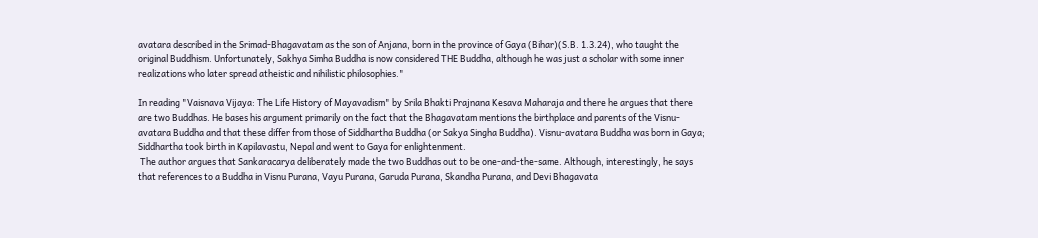avatara described in the Srimad-Bhagavatam as the son of Anjana, born in the province of Gaya (Bihar)(S.B. 1.3.24), who taught the original Buddhism. Unfortunately, Sakhya Simha Buddha is now considered THE Buddha, although he was just a scholar with some inner realizations who later spread atheistic and nihilistic philosophies."

In reading "Vaisnava Vijaya: The Life History of Mayavadism" by Srila Bhakti Prajnana Kesava Maharaja and there he argues that there are two Buddhas. He bases his argument primarily on the fact that the Bhagavatam mentions the birthplace and parents of the Visnu-avatara Buddha and that these differ from those of Siddhartha Buddha (or Sakya Singha Buddha). Visnu-avatara Buddha was born in Gaya; Siddhartha took birth in Kapilavastu, Nepal and went to Gaya for enlightenment.
 The author argues that Sankaracarya deliberately made the two Buddhas out to be one-and-the-same. Although, interestingly, he says that references to a Buddha in Visnu Purana, Vayu Purana, Garuda Purana, Skandha Purana, and Devi Bhagavata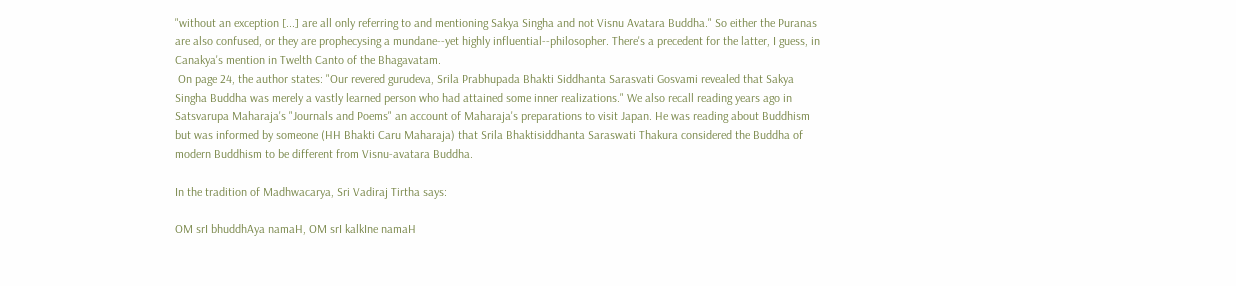"without an exception [...] are all only referring to and mentioning Sakya Singha and not Visnu Avatara Buddha." So either the Puranas are also confused, or they are prophecysing a mundane--yet highly influential--philosopher. There's a precedent for the latter, I guess, in Canakya's mention in Twelth Canto of the Bhagavatam.
 On page 24, the author states: "Our revered gurudeva, Srila Prabhupada Bhakti Siddhanta Sarasvati Gosvami revealed that Sakya Singha Buddha was merely a vastly learned person who had attained some inner realizations." We also recall reading years ago in Satsvarupa Maharaja's "Journals and Poems" an account of Maharaja's preparations to visit Japan. He was reading about Buddhism but was informed by someone (HH Bhakti Caru Maharaja) that Srila Bhaktisiddhanta Saraswati Thakura considered the Buddha of modern Buddhism to be different from Visnu-avatara Buddha.

In the tradition of Madhwacarya, Sri Vadiraj Tirtha says:

OM srI bhuddhAya namaH, OM srI kalkIne namaH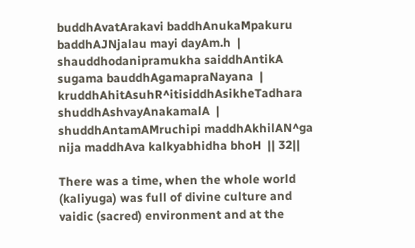buddhAvatArakavi baddhAnukaMpakuru baddhAJNjalau mayi dayAm.h  |
shauddhodanipramukha saiddhAntikA sugama bauddhAgamapraNayana  |
kruddhAhitAsuhR^itisiddhAsikheTadhara shuddhAshvayAnakamalA  |
shuddhAntamAMruchipi maddhAkhilAN^ga nija maddhAva kalkyabhidha bhoH  || 32||

There was a time, when the whole world (kaliyuga) was full of divine culture and vaidic (sacred) environment and at the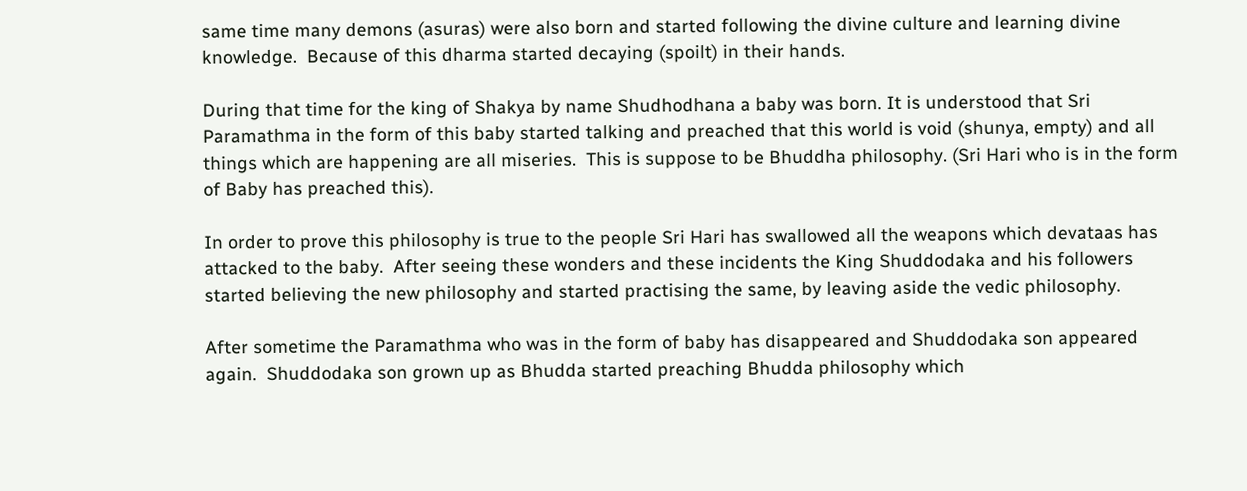same time many demons (asuras) were also born and started following the divine culture and learning divine knowledge.  Because of this dharma started decaying (spoilt) in their hands.

During that time for the king of Shakya by name Shudhodhana a baby was born. It is understood that Sri Paramathma in the form of this baby started talking and preached that this world is void (shunya, empty) and all things which are happening are all miseries.  This is suppose to be Bhuddha philosophy. (Sri Hari who is in the form of Baby has preached this).

In order to prove this philosophy is true to the people Sri Hari has swallowed all the weapons which devataas has attacked to the baby.  After seeing these wonders and these incidents the King Shuddodaka and his followers started believing the new philosophy and started practising the same, by leaving aside the vedic philosophy.

After sometime the Paramathma who was in the form of baby has disappeared and Shuddodaka son appeared again.  Shuddodaka son grown up as Bhudda started preaching Bhudda philosophy which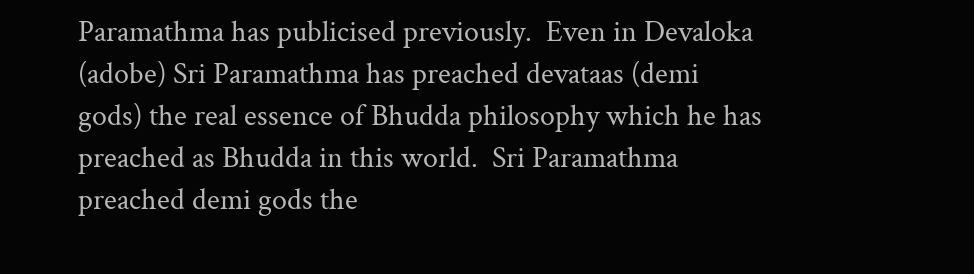Paramathma has publicised previously.  Even in Devaloka (adobe) Sri Paramathma has preached devataas (demi gods) the real essence of Bhudda philosophy which he has preached as Bhudda in this world.  Sri Paramathma preached demi gods the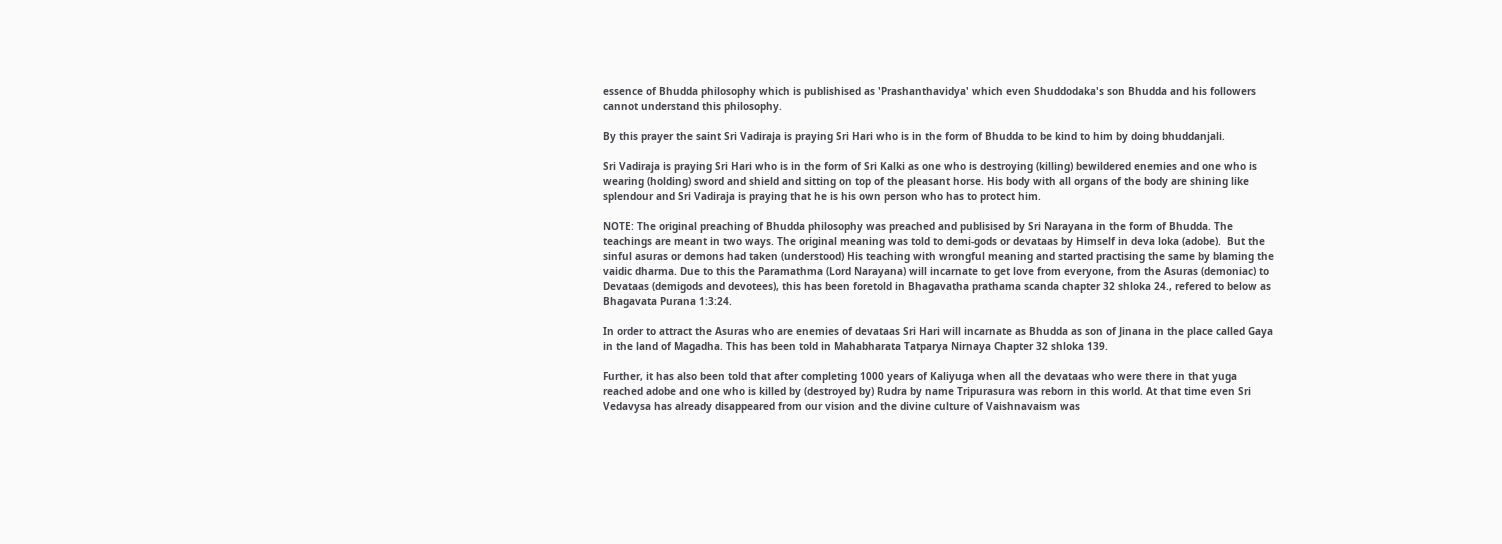essence of Bhudda philosophy which is publishised as 'Prashanthavidya' which even Shuddodaka's son Bhudda and his followers cannot understand this philosophy.

By this prayer the saint Sri Vadiraja is praying Sri Hari who is in the form of Bhudda to be kind to him by doing bhuddanjali.

Sri Vadiraja is praying Sri Hari who is in the form of Sri Kalki as one who is destroying (killing) bewildered enemies and one who is wearing (holding) sword and shield and sitting on top of the pleasant horse. His body with all organs of the body are shining like splendour and Sri Vadiraja is praying that he is his own person who has to protect him.

NOTE: The original preaching of Bhudda philosophy was preached and publisised by Sri Narayana in the form of Bhudda. The teachings are meant in two ways. The original meaning was told to demi-gods or devataas by Himself in deva loka (adobe).  But the sinful asuras or demons had taken (understood) His teaching with wrongful meaning and started practising the same by blaming the vaidic dharma. Due to this the Paramathma (Lord Narayana) will incarnate to get love from everyone, from the Asuras (demoniac) to Devataas (demigods and devotees), this has been foretold in Bhagavatha prathama scanda chapter 32 shloka 24., refered to below as Bhagavata Purana 1:3:24.

In order to attract the Asuras who are enemies of devataas Sri Hari will incarnate as Bhudda as son of Jinana in the place called Gaya in the land of Magadha. This has been told in Mahabharata Tatparya Nirnaya Chapter 32 shloka 139.

Further, it has also been told that after completing 1000 years of Kaliyuga when all the devataas who were there in that yuga reached adobe and one who is killed by (destroyed by) Rudra by name Tripurasura was reborn in this world. At that time even Sri Vedavysa has already disappeared from our vision and the divine culture of Vaishnavaism was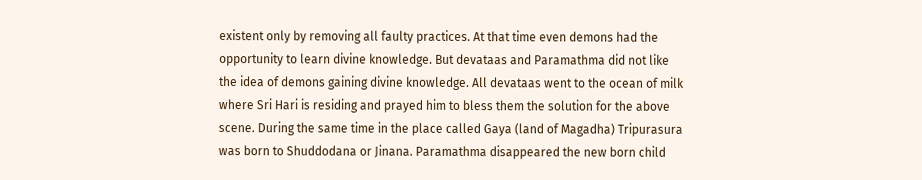existent only by removing all faulty practices. At that time even demons had the opportunity to learn divine knowledge. But devataas and Paramathma did not like the idea of demons gaining divine knowledge. All devataas went to the ocean of milk where Sri Hari is residing and prayed him to bless them the solution for the above scene. During the same time in the place called Gaya (land of Magadha) Tripurasura was born to Shuddodana or Jinana. Paramathma disappeared the new born child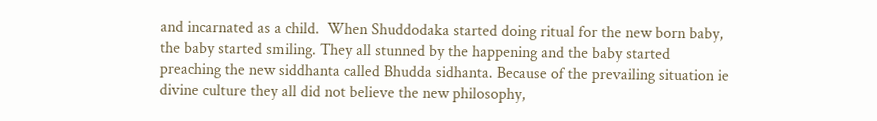and incarnated as a child.  When Shuddodaka started doing ritual for the new born baby, the baby started smiling. They all stunned by the happening and the baby started preaching the new siddhanta called Bhudda sidhanta. Because of the prevailing situation ie divine culture they all did not believe the new philosophy,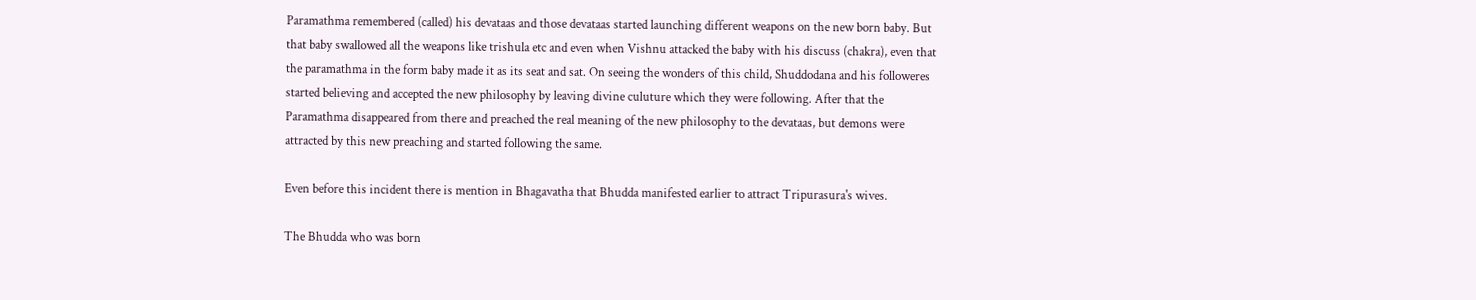Paramathma remembered (called) his devataas and those devataas started launching different weapons on the new born baby. But that baby swallowed all the weapons like trishula etc and even when Vishnu attacked the baby with his discuss (chakra), even that the paramathma in the form baby made it as its seat and sat. On seeing the wonders of this child, Shuddodana and his followeres started believing and accepted the new philosophy by leaving divine culuture which they were following. After that the Paramathma disappeared from there and preached the real meaning of the new philosophy to the devataas, but demons were attracted by this new preaching and started following the same.

Even before this incident there is mention in Bhagavatha that Bhudda manifested earlier to attract Tripurasura's wives.

The Bhudda who was born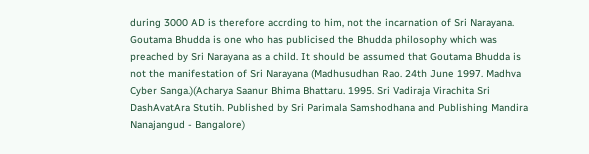during 3000 AD is therefore accrding to him, not the incarnation of Sri Narayana. Goutama Bhudda is one who has publicised the Bhudda philosophy which was preached by Sri Narayana as a child. It should be assumed that Goutama Bhudda is not the manifestation of Sri Narayana (Madhusudhan Rao. 24th June 1997. Madhva Cyber Sanga.)(Acharya Saanur Bhima Bhattaru. 1995. Sri Vadiraja Virachita Sri DashAvatAra Stutih. Published by Sri Parimala Samshodhana and Publishing Mandira Nanajangud - Bangalore)